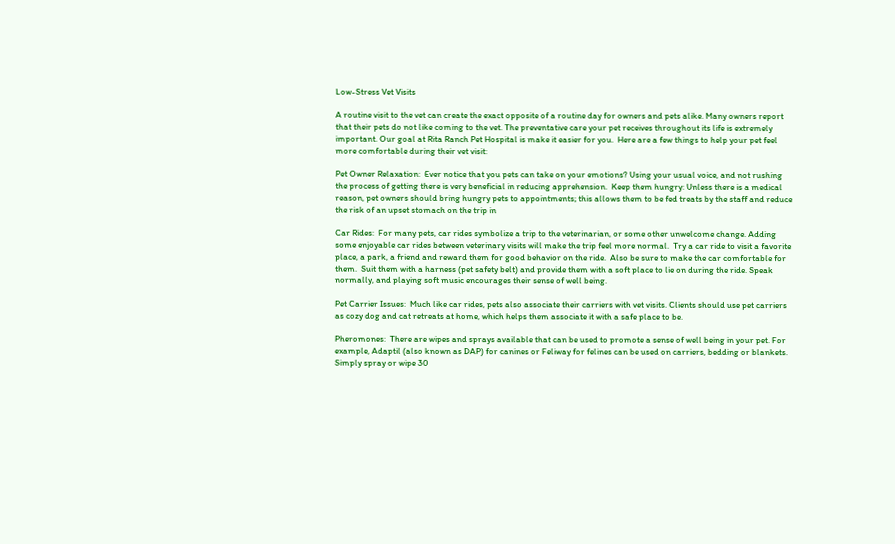Low-Stress Vet Visits

A routine visit to the vet can create the exact opposite of a routine day for owners and pets alike. Many owners report that their pets do not like coming to the vet. The preventative care your pet receives throughout its life is extremely important. Our goal at Rita Ranch Pet Hospital is make it easier for you.  Here are a few things to help your pet feel more comfortable during their vet visit:

Pet Owner Relaxation:  Ever notice that you pets can take on your emotions? Using your usual voice, and not rushing the process of getting there is very beneficial in reducing apprehension.  Keep them hungry: Unless there is a medical reason, pet owners should bring hungry pets to appointments; this allows them to be fed treats by the staff and reduce the risk of an upset stomach on the trip in

Car Rides:  For many pets, car rides symbolize a trip to the veterinarian, or some other unwelcome change. Adding some enjoyable car rides between veterinary visits will make the trip feel more normal.  Try a car ride to visit a favorite place, a park, a friend and reward them for good behavior on the ride.  Also be sure to make the car comfortable for them.  Suit them with a harness (pet safety belt) and provide them with a soft place to lie on during the ride. Speak normally, and playing soft music encourages their sense of well being.

Pet Carrier Issues:  Much like car rides, pets also associate their carriers with vet visits. Clients should use pet carriers as cozy dog and cat retreats at home, which helps them associate it with a safe place to be.

Pheromones:  There are wipes and sprays available that can be used to promote a sense of well being in your pet. For example, Adaptil (also known as DAP) for canines or Feliway for felines can be used on carriers, bedding or blankets. Simply spray or wipe 30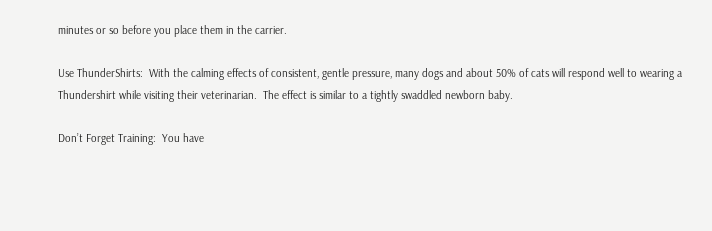minutes or so before you place them in the carrier.

Use ThunderShirts:  With the calming effects of consistent, gentle pressure, many dogs and about 50% of cats will respond well to wearing a Thundershirt while visiting their veterinarian.  The effect is similar to a tightly swaddled newborn baby.

Don’t Forget Training:  You have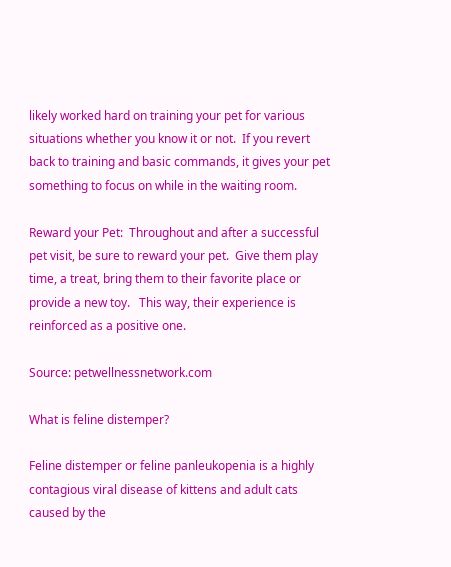likely worked hard on training your pet for various situations whether you know it or not.  If you revert back to training and basic commands, it gives your pet something to focus on while in the waiting room.

Reward your Pet:  Throughout and after a successful pet visit, be sure to reward your pet.  Give them play time, a treat, bring them to their favorite place or provide a new toy.   This way, their experience is reinforced as a positive one.

Source: petwellnessnetwork.com

What is feline distemper?

Feline distemper or feline panleukopenia is a highly contagious viral disease of kittens and adult cats caused by the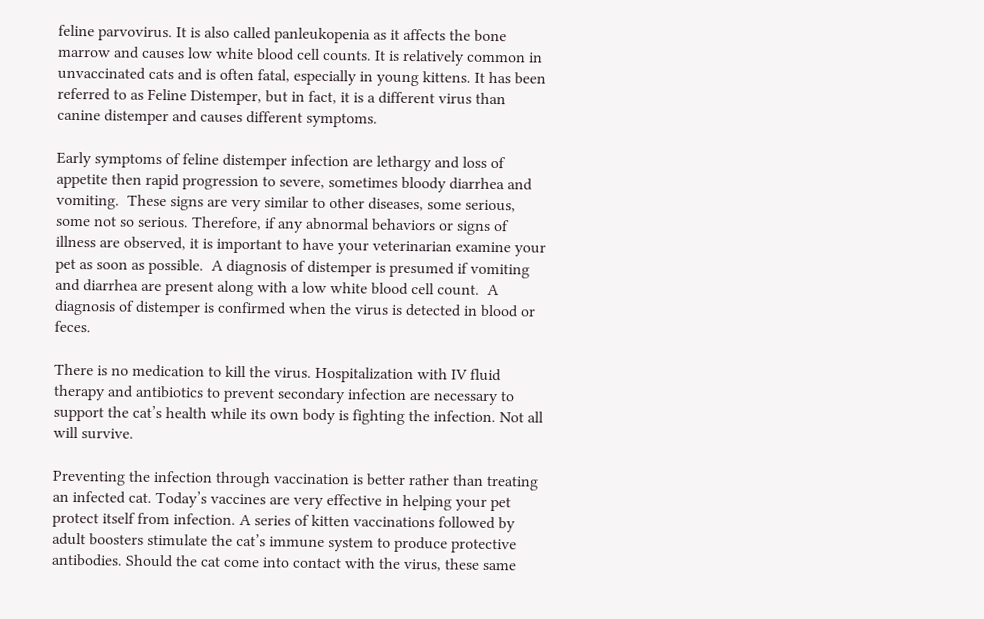feline parvovirus. It is also called panleukopenia as it affects the bone marrow and causes low white blood cell counts. It is relatively common in unvaccinated cats and is often fatal, especially in young kittens. It has been referred to as Feline Distemper, but in fact, it is a different virus than canine distemper and causes different symptoms.

Early symptoms of feline distemper infection are lethargy and loss of appetite then rapid progression to severe, sometimes bloody diarrhea and vomiting.  These signs are very similar to other diseases, some serious, some not so serious. Therefore, if any abnormal behaviors or signs of illness are observed, it is important to have your veterinarian examine your pet as soon as possible.  A diagnosis of distemper is presumed if vomiting and diarrhea are present along with a low white blood cell count.  A diagnosis of distemper is confirmed when the virus is detected in blood or feces.

There is no medication to kill the virus. Hospitalization with IV fluid therapy and antibiotics to prevent secondary infection are necessary to support the cat’s health while its own body is fighting the infection. Not all will survive.

Preventing the infection through vaccination is better rather than treating an infected cat. Today’s vaccines are very effective in helping your pet protect itself from infection. A series of kitten vaccinations followed by adult boosters stimulate the cat’s immune system to produce protective antibodies. Should the cat come into contact with the virus, these same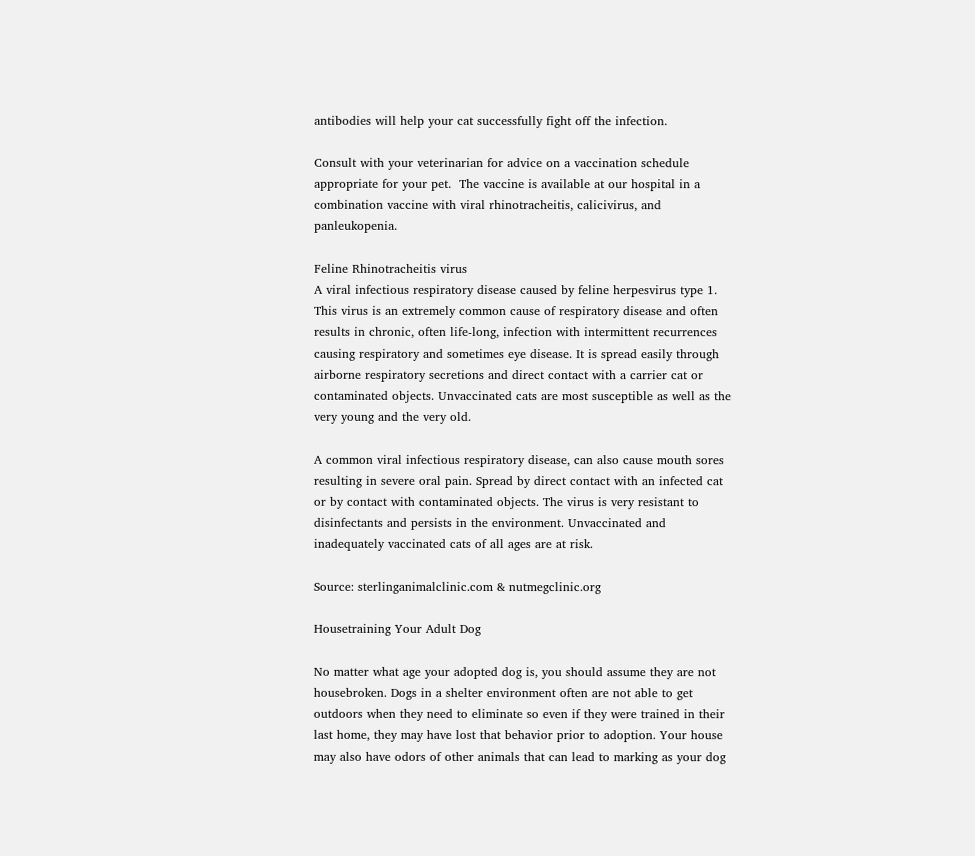antibodies will help your cat successfully fight off the infection.

Consult with your veterinarian for advice on a vaccination schedule appropriate for your pet.  The vaccine is available at our hospital in a combination vaccine with viral rhinotracheitis, calicivirus, and panleukopenia.

Feline Rhinotracheitis virus
A viral infectious respiratory disease caused by feline herpesvirus type 1. This virus is an extremely common cause of respiratory disease and often results in chronic, often life-long, infection with intermittent recurrences causing respiratory and sometimes eye disease. It is spread easily through airborne respiratory secretions and direct contact with a carrier cat or contaminated objects. Unvaccinated cats are most susceptible as well as the very young and the very old.

A common viral infectious respiratory disease, can also cause mouth sores resulting in severe oral pain. Spread by direct contact with an infected cat or by contact with contaminated objects. The virus is very resistant to disinfectants and persists in the environment. Unvaccinated and inadequately vaccinated cats of all ages are at risk.

Source: sterlinganimalclinic.com & nutmegclinic.org

Housetraining Your Adult Dog

No matter what age your adopted dog is, you should assume they are not housebroken. Dogs in a shelter environment often are not able to get outdoors when they need to eliminate so even if they were trained in their last home, they may have lost that behavior prior to adoption. Your house may also have odors of other animals that can lead to marking as your dog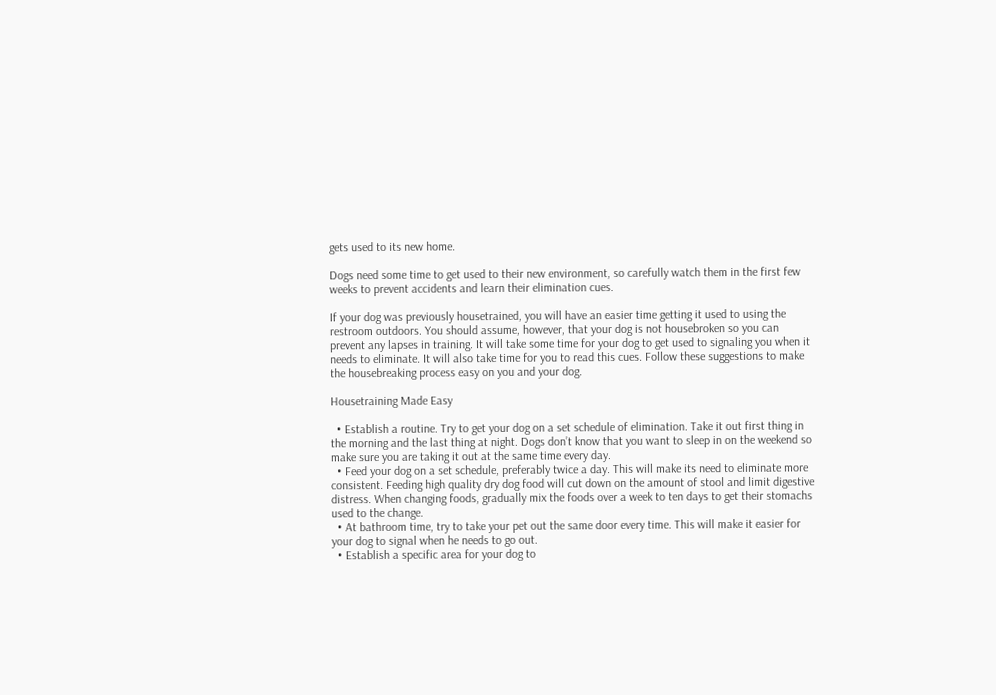gets used to its new home.

Dogs need some time to get used to their new environment, so carefully watch them in the first few weeks to prevent accidents and learn their elimination cues.

If your dog was previously housetrained, you will have an easier time getting it used to using the restroom outdoors. You should assume, however, that your dog is not housebroken so you can prevent any lapses in training. It will take some time for your dog to get used to signaling you when it needs to eliminate. It will also take time for you to read this cues. Follow these suggestions to make the housebreaking process easy on you and your dog.

Housetraining Made Easy

  • Establish a routine. Try to get your dog on a set schedule of elimination. Take it out first thing in the morning and the last thing at night. Dogs don’t know that you want to sleep in on the weekend so make sure you are taking it out at the same time every day.
  • Feed your dog on a set schedule, preferably twice a day. This will make its need to eliminate more consistent. Feeding high quality dry dog food will cut down on the amount of stool and limit digestive distress. When changing foods, gradually mix the foods over a week to ten days to get their stomachs used to the change.
  • At bathroom time, try to take your pet out the same door every time. This will make it easier for your dog to signal when he needs to go out.
  • Establish a specific area for your dog to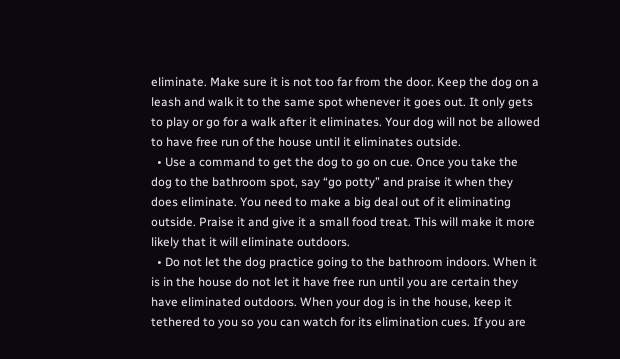eliminate. Make sure it is not too far from the door. Keep the dog on a leash and walk it to the same spot whenever it goes out. It only gets to play or go for a walk after it eliminates. Your dog will not be allowed to have free run of the house until it eliminates outside.
  • Use a command to get the dog to go on cue. Once you take the dog to the bathroom spot, say “go potty” and praise it when they does eliminate. You need to make a big deal out of it eliminating outside. Praise it and give it a small food treat. This will make it more likely that it will eliminate outdoors.
  • Do not let the dog practice going to the bathroom indoors. When it is in the house do not let it have free run until you are certain they have eliminated outdoors. When your dog is in the house, keep it tethered to you so you can watch for its elimination cues. If you are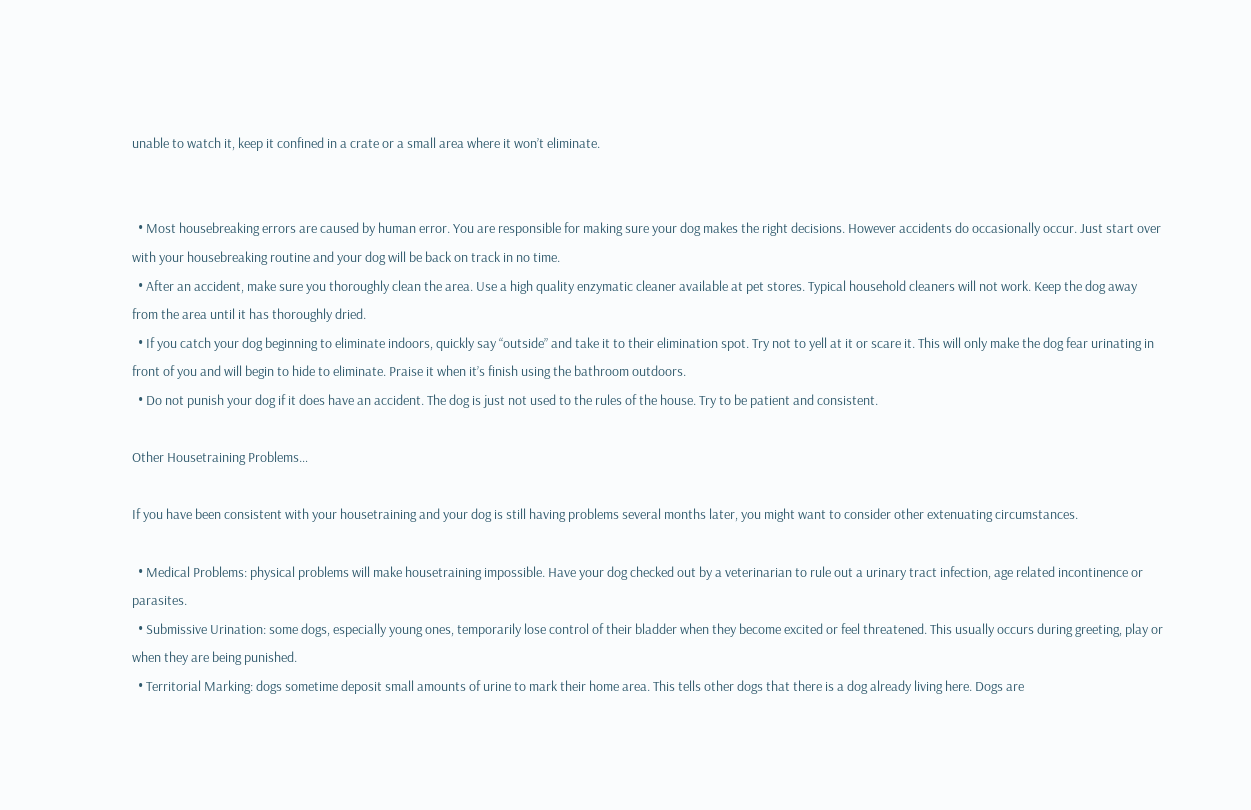unable to watch it, keep it confined in a crate or a small area where it won’t eliminate.


  • Most housebreaking errors are caused by human error. You are responsible for making sure your dog makes the right decisions. However accidents do occasionally occur. Just start over with your housebreaking routine and your dog will be back on track in no time.
  • After an accident, make sure you thoroughly clean the area. Use a high quality enzymatic cleaner available at pet stores. Typical household cleaners will not work. Keep the dog away from the area until it has thoroughly dried.
  • If you catch your dog beginning to eliminate indoors, quickly say “outside” and take it to their elimination spot. Try not to yell at it or scare it. This will only make the dog fear urinating in front of you and will begin to hide to eliminate. Praise it when it’s finish using the bathroom outdoors.
  • Do not punish your dog if it does have an accident. The dog is just not used to the rules of the house. Try to be patient and consistent.

Other Housetraining Problems…

If you have been consistent with your housetraining and your dog is still having problems several months later, you might want to consider other extenuating circumstances.

  • Medical Problems: physical problems will make housetraining impossible. Have your dog checked out by a veterinarian to rule out a urinary tract infection, age related incontinence or parasites.
  • Submissive Urination: some dogs, especially young ones, temporarily lose control of their bladder when they become excited or feel threatened. This usually occurs during greeting, play or when they are being punished.
  • Territorial Marking: dogs sometime deposit small amounts of urine to mark their home area. This tells other dogs that there is a dog already living here. Dogs are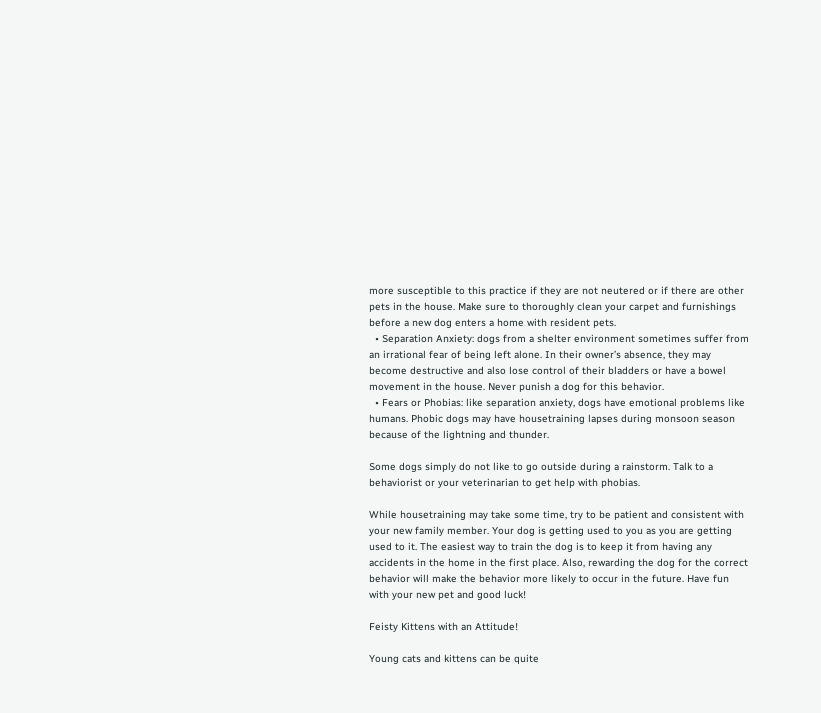more susceptible to this practice if they are not neutered or if there are other pets in the house. Make sure to thoroughly clean your carpet and furnishings before a new dog enters a home with resident pets.
  • Separation Anxiety: dogs from a shelter environment sometimes suffer from an irrational fear of being left alone. In their owner’s absence, they may become destructive and also lose control of their bladders or have a bowel movement in the house. Never punish a dog for this behavior.
  • Fears or Phobias: like separation anxiety, dogs have emotional problems like humans. Phobic dogs may have housetraining lapses during monsoon season because of the lightning and thunder.

Some dogs simply do not like to go outside during a rainstorm. Talk to a behaviorist or your veterinarian to get help with phobias.

While housetraining may take some time, try to be patient and consistent with your new family member. Your dog is getting used to you as you are getting used to it. The easiest way to train the dog is to keep it from having any accidents in the home in the first place. Also, rewarding the dog for the correct behavior will make the behavior more likely to occur in the future. Have fun with your new pet and good luck!

Feisty Kittens with an Attitude!

Young cats and kittens can be quite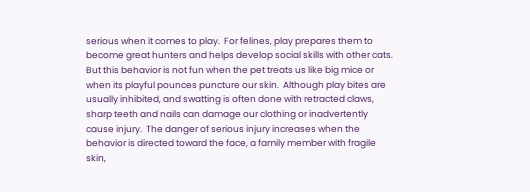serious when it comes to play.  For felines, play prepares them to become great hunters and helps develop social skills with other cats.  But this behavior is not fun when the pet treats us like big mice or when its playful pounces puncture our skin.  Although play bites are usually inhibited, and swatting is often done with retracted claws, sharp teeth and nails can damage our clothing or inadvertently cause injury.  The danger of serious injury increases when the behavior is directed toward the face, a family member with fragile skin,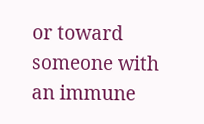or toward someone with an immune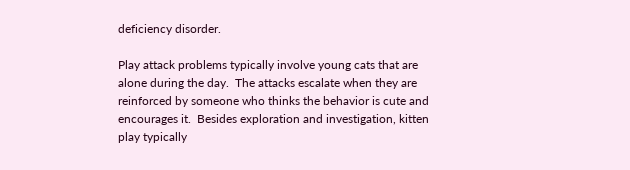deficiency disorder.

Play attack problems typically involve young cats that are alone during the day.  The attacks escalate when they are reinforced by someone who thinks the behavior is cute and encourages it.  Besides exploration and investigation, kitten play typically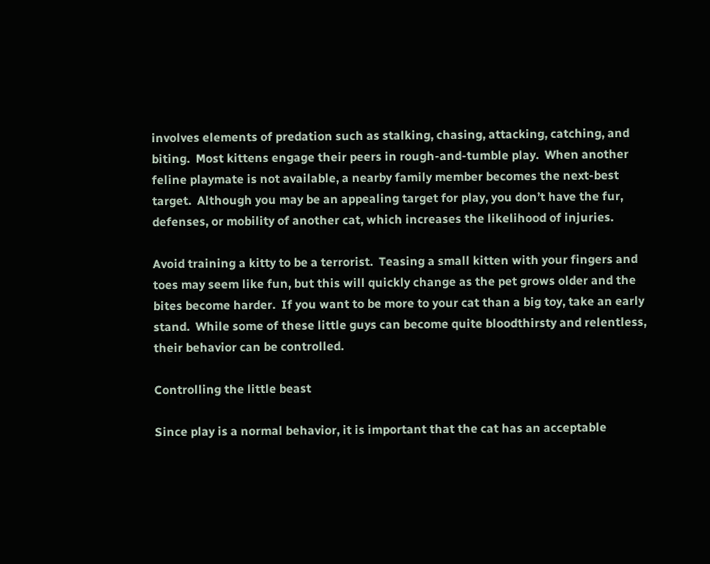involves elements of predation such as stalking, chasing, attacking, catching, and biting.  Most kittens engage their peers in rough-and-tumble play.  When another feline playmate is not available, a nearby family member becomes the next-best target.  Although you may be an appealing target for play, you don’t have the fur, defenses, or mobility of another cat, which increases the likelihood of injuries.

Avoid training a kitty to be a terrorist.  Teasing a small kitten with your fingers and toes may seem like fun, but this will quickly change as the pet grows older and the bites become harder.  If you want to be more to your cat than a big toy, take an early stand.  While some of these little guys can become quite bloodthirsty and relentless, their behavior can be controlled.

Controlling the little beast

Since play is a normal behavior, it is important that the cat has an acceptable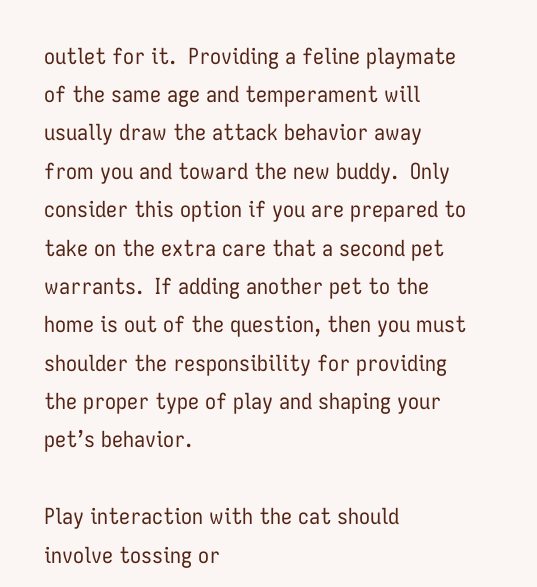outlet for it.  Providing a feline playmate of the same age and temperament will usually draw the attack behavior away from you and toward the new buddy.  Only consider this option if you are prepared to take on the extra care that a second pet warrants.  If adding another pet to the home is out of the question, then you must shoulder the responsibility for providing the proper type of play and shaping your pet’s behavior.

Play interaction with the cat should involve tossing or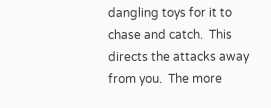dangling toys for it to chase and catch.  This directs the attacks away from you.  The more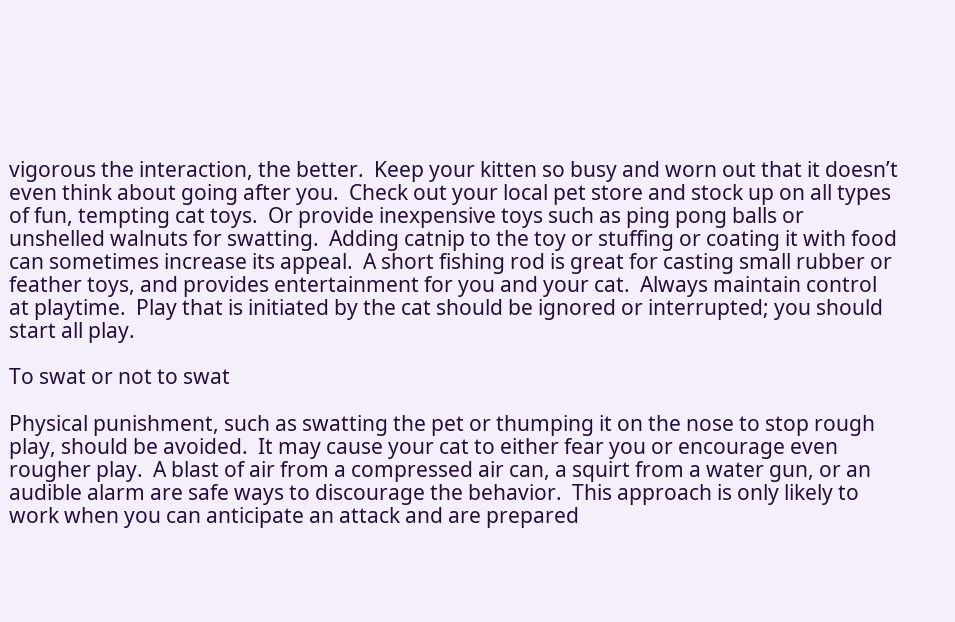vigorous the interaction, the better.  Keep your kitten so busy and worn out that it doesn’t even think about going after you.  Check out your local pet store and stock up on all types of fun, tempting cat toys.  Or provide inexpensive toys such as ping pong balls or unshelled walnuts for swatting.  Adding catnip to the toy or stuffing or coating it with food can sometimes increase its appeal.  A short fishing rod is great for casting small rubber or feather toys, and provides entertainment for you and your cat.  Always maintain control at playtime.  Play that is initiated by the cat should be ignored or interrupted; you should start all play.

To swat or not to swat

Physical punishment, such as swatting the pet or thumping it on the nose to stop rough play, should be avoided.  It may cause your cat to either fear you or encourage even rougher play.  A blast of air from a compressed air can, a squirt from a water gun, or an audible alarm are safe ways to discourage the behavior.  This approach is only likely to work when you can anticipate an attack and are prepared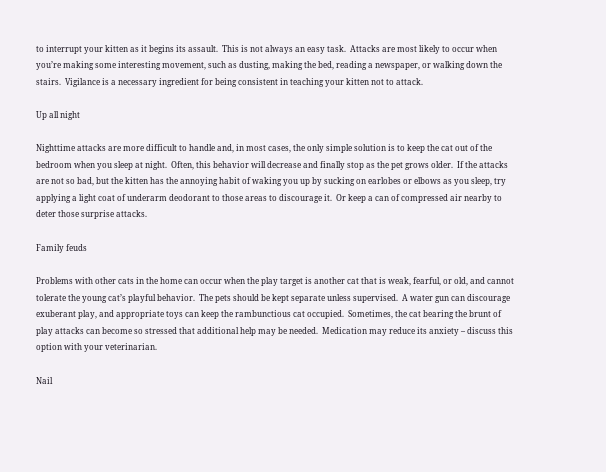to interrupt your kitten as it begins its assault.  This is not always an easy task.  Attacks are most likely to occur when you’re making some interesting movement, such as dusting, making the bed, reading a newspaper, or walking down the stairs.  Vigilance is a necessary ingredient for being consistent in teaching your kitten not to attack.

Up all night

Nighttime attacks are more difficult to handle and, in most cases, the only simple solution is to keep the cat out of the bedroom when you sleep at night.  Often, this behavior will decrease and finally stop as the pet grows older.  If the attacks are not so bad, but the kitten has the annoying habit of waking you up by sucking on earlobes or elbows as you sleep, try applying a light coat of underarm deodorant to those areas to discourage it.  Or keep a can of compressed air nearby to deter those surprise attacks.

Family feuds

Problems with other cats in the home can occur when the play target is another cat that is weak, fearful, or old, and cannot tolerate the young cat’s playful behavior.  The pets should be kept separate unless supervised.  A water gun can discourage exuberant play, and appropriate toys can keep the rambunctious cat occupied.  Sometimes, the cat bearing the brunt of play attacks can become so stressed that additional help may be needed.  Medication may reduce its anxiety – discuss this option with your veterinarian.

Nail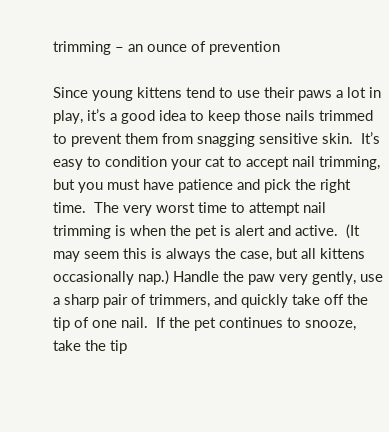trimming – an ounce of prevention

Since young kittens tend to use their paws a lot in play, it’s a good idea to keep those nails trimmed to prevent them from snagging sensitive skin.  It’s easy to condition your cat to accept nail trimming, but you must have patience and pick the right time.  The very worst time to attempt nail trimming is when the pet is alert and active.  (It may seem this is always the case, but all kittens occasionally nap.) Handle the paw very gently, use a sharp pair of trimmers, and quickly take off the tip of one nail.  If the pet continues to snooze, take the tip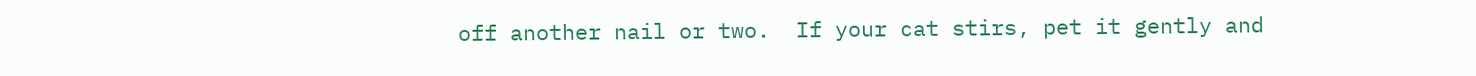off another nail or two.  If your cat stirs, pet it gently and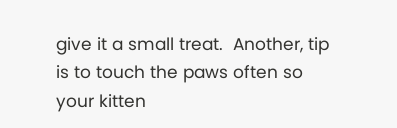give it a small treat.  Another, tip is to touch the paws often so your kitten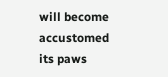will become accustomed its paws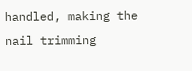handled, making the nail trimming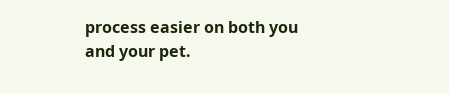process easier on both you and your pet.